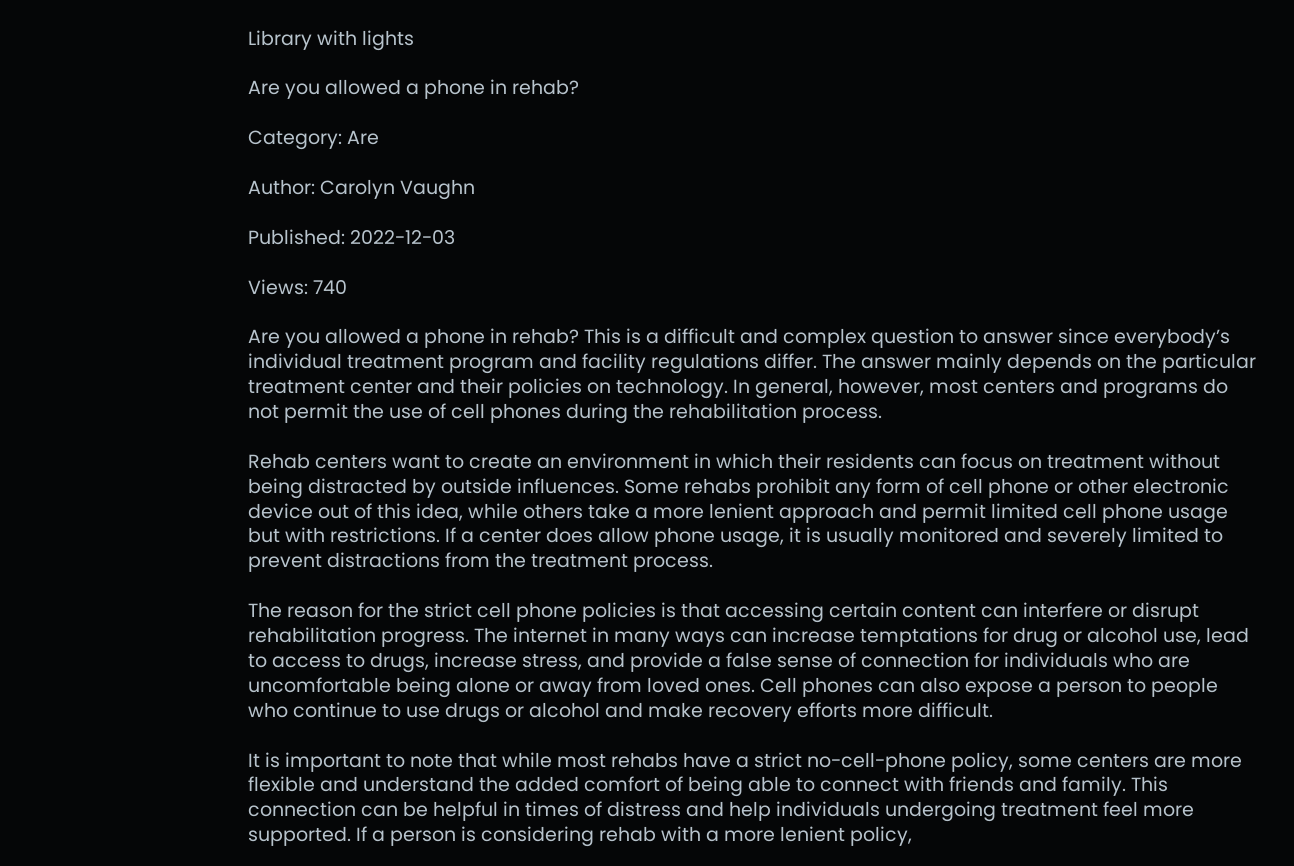Library with lights

Are you allowed a phone in rehab?

Category: Are

Author: Carolyn Vaughn

Published: 2022-12-03

Views: 740

Are you allowed a phone in rehab? This is a difficult and complex question to answer since everybody’s individual treatment program and facility regulations differ. The answer mainly depends on the particular treatment center and their policies on technology. In general, however, most centers and programs do not permit the use of cell phones during the rehabilitation process.

Rehab centers want to create an environment in which their residents can focus on treatment without being distracted by outside influences. Some rehabs prohibit any form of cell phone or other electronic device out of this idea, while others take a more lenient approach and permit limited cell phone usage but with restrictions. If a center does allow phone usage, it is usually monitored and severely limited to prevent distractions from the treatment process.

The reason for the strict cell phone policies is that accessing certain content can interfere or disrupt rehabilitation progress. The internet in many ways can increase temptations for drug or alcohol use, lead to access to drugs, increase stress, and provide a false sense of connection for individuals who are uncomfortable being alone or away from loved ones. Cell phones can also expose a person to people who continue to use drugs or alcohol and make recovery efforts more difficult.

It is important to note that while most rehabs have a strict no-cell-phone policy, some centers are more flexible and understand the added comfort of being able to connect with friends and family. This connection can be helpful in times of distress and help individuals undergoing treatment feel more supported. If a person is considering rehab with a more lenient policy,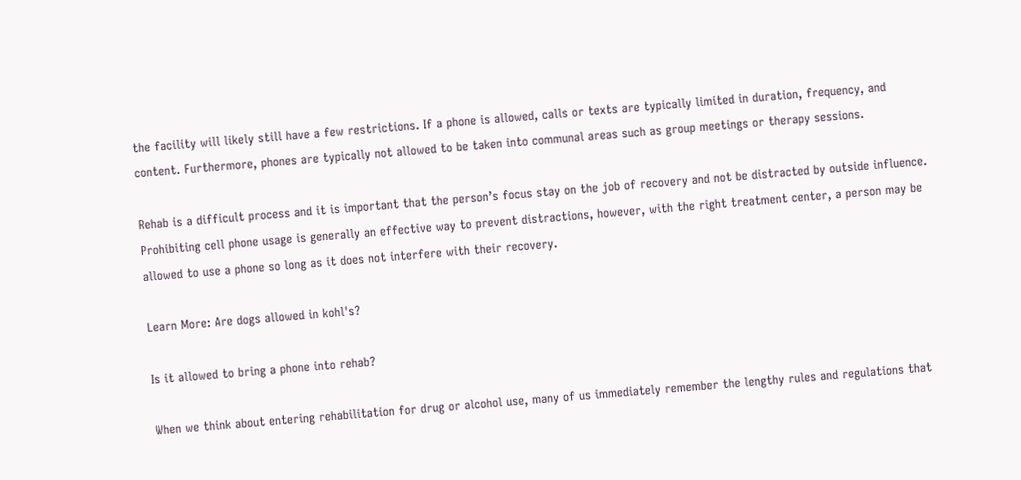the facility will likely still have a few restrictions. If a phone is allowed, calls or texts are typically limited in duration, frequency, and content. Furthermore, phones are typically not allowed to be taken into communal areas such as group meetings or therapy sessions.

Rehab is a difficult process and it is important that the person’s focus stay on the job of recovery and not be distracted by outside influence. Prohibiting cell phone usage is generally an effective way to prevent distractions, however, with the right treatment center, a person may be allowed to use a phone so long as it does not interfere with their recovery.

Learn More: Are dogs allowed in kohl's?

Is it allowed to bring a phone into rehab?

When we think about entering rehabilitation for drug or alcohol use, many of us immediately remember the lengthy rules and regulations that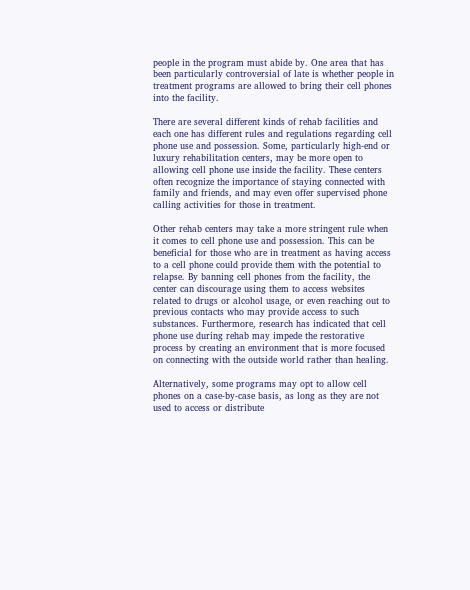people in the program must abide by. One area that has been particularly controversial of late is whether people in treatment programs are allowed to bring their cell phones into the facility.

There are several different kinds of rehab facilities and each one has different rules and regulations regarding cell phone use and possession. Some, particularly high-end or luxury rehabilitation centers, may be more open to allowing cell phone use inside the facility. These centers often recognize the importance of staying connected with family and friends, and may even offer supervised phone calling activities for those in treatment.

Other rehab centers may take a more stringent rule when it comes to cell phone use and possession. This can be beneficial for those who are in treatment as having access to a cell phone could provide them with the potential to relapse. By banning cell phones from the facility, the center can discourage using them to access websites related to drugs or alcohol usage, or even reaching out to previous contacts who may provide access to such substances. Furthermore, research has indicated that cell phone use during rehab may impede the restorative process by creating an environment that is more focused on connecting with the outside world rather than healing.

Alternatively, some programs may opt to allow cell phones on a case-by-case basis, as long as they are not used to access or distribute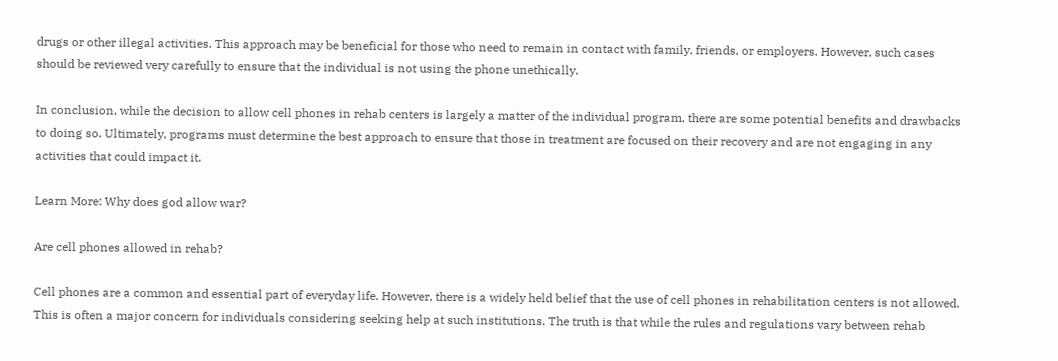drugs or other illegal activities. This approach may be beneficial for those who need to remain in contact with family, friends, or employers. However, such cases should be reviewed very carefully to ensure that the individual is not using the phone unethically.

In conclusion, while the decision to allow cell phones in rehab centers is largely a matter of the individual program, there are some potential benefits and drawbacks to doing so. Ultimately, programs must determine the best approach to ensure that those in treatment are focused on their recovery and are not engaging in any activities that could impact it.

Learn More: Why does god allow war?

Are cell phones allowed in rehab?

Cell phones are a common and essential part of everyday life. However, there is a widely held belief that the use of cell phones in rehabilitation centers is not allowed. This is often a major concern for individuals considering seeking help at such institutions. The truth is that while the rules and regulations vary between rehab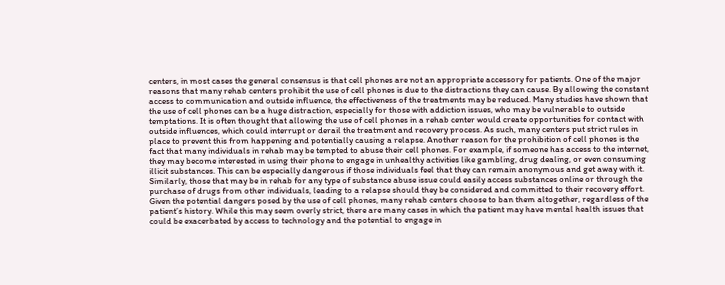centers, in most cases the general consensus is that cell phones are not an appropriate accessory for patients. One of the major reasons that many rehab centers prohibit the use of cell phones is due to the distractions they can cause. By allowing the constant access to communication and outside influence, the effectiveness of the treatments may be reduced. Many studies have shown that the use of cell phones can be a huge distraction, especially for those with addiction issues, who may be vulnerable to outside temptations. It is often thought that allowing the use of cell phones in a rehab center would create opportunities for contact with outside influences, which could interrupt or derail the treatment and recovery process. As such, many centers put strict rules in place to prevent this from happening and potentially causing a relapse. Another reason for the prohibition of cell phones is the fact that many individuals in rehab may be tempted to abuse their cell phones. For example, if someone has access to the internet, they may become interested in using their phone to engage in unhealthy activities like gambling, drug dealing, or even consuming illicit substances. This can be especially dangerous if those individuals feel that they can remain anonymous and get away with it. Similarly, those that may be in rehab for any type of substance abuse issue could easily access substances online or through the purchase of drugs from other individuals, leading to a relapse should they be considered and committed to their recovery effort. Given the potential dangers posed by the use of cell phones, many rehab centers choose to ban them altogether, regardless of the patient’s history. While this may seem overly strict, there are many cases in which the patient may have mental health issues that could be exacerbated by access to technology and the potential to engage in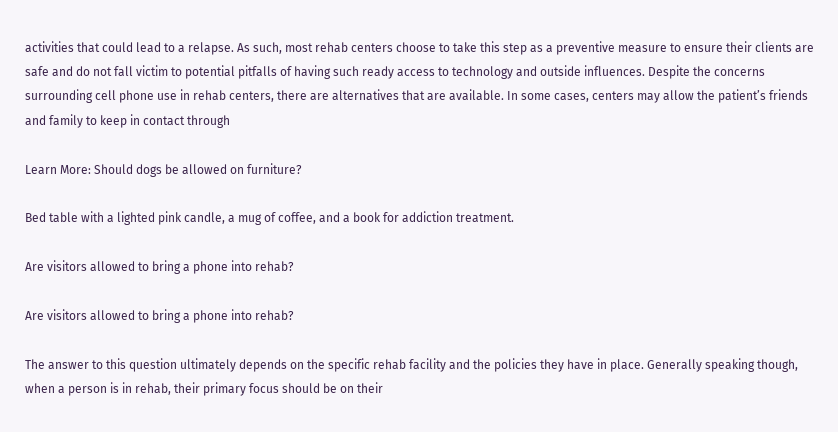activities that could lead to a relapse. As such, most rehab centers choose to take this step as a preventive measure to ensure their clients are safe and do not fall victim to potential pitfalls of having such ready access to technology and outside influences. Despite the concerns surrounding cell phone use in rehab centers, there are alternatives that are available. In some cases, centers may allow the patient’s friends and family to keep in contact through

Learn More: Should dogs be allowed on furniture?

Bed table with a lighted pink candle, a mug of coffee, and a book for addiction treatment.

Are visitors allowed to bring a phone into rehab?

Are visitors allowed to bring a phone into rehab?

The answer to this question ultimately depends on the specific rehab facility and the policies they have in place. Generally speaking though, when a person is in rehab, their primary focus should be on their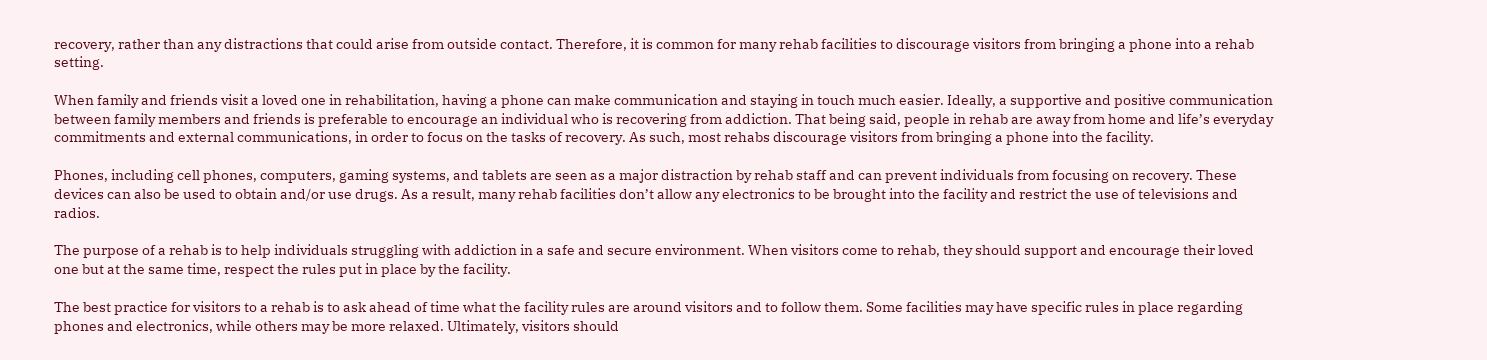recovery, rather than any distractions that could arise from outside contact. Therefore, it is common for many rehab facilities to discourage visitors from bringing a phone into a rehab setting.

When family and friends visit a loved one in rehabilitation, having a phone can make communication and staying in touch much easier. Ideally, a supportive and positive communication between family members and friends is preferable to encourage an individual who is recovering from addiction. That being said, people in rehab are away from home and life’s everyday commitments and external communications, in order to focus on the tasks of recovery. As such, most rehabs discourage visitors from bringing a phone into the facility.

Phones, including cell phones, computers, gaming systems, and tablets are seen as a major distraction by rehab staff and can prevent individuals from focusing on recovery. These devices can also be used to obtain and/or use drugs. As a result, many rehab facilities don’t allow any electronics to be brought into the facility and restrict the use of televisions and radios.

The purpose of a rehab is to help individuals struggling with addiction in a safe and secure environment. When visitors come to rehab, they should support and encourage their loved one but at the same time, respect the rules put in place by the facility.

The best practice for visitors to a rehab is to ask ahead of time what the facility rules are around visitors and to follow them. Some facilities may have specific rules in place regarding phones and electronics, while others may be more relaxed. Ultimately, visitors should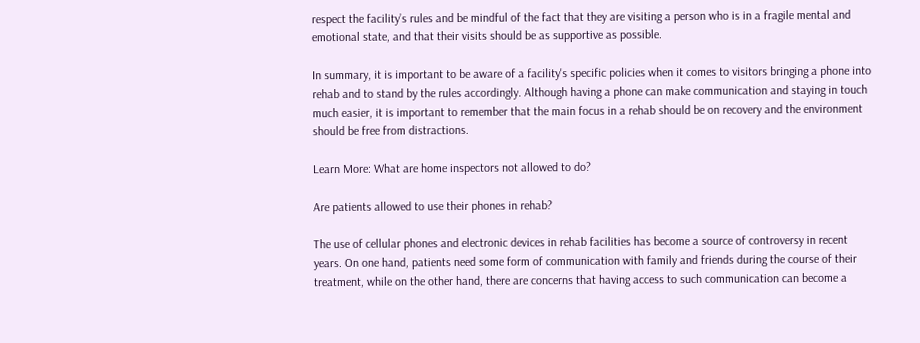respect the facility’s rules and be mindful of the fact that they are visiting a person who is in a fragile mental and emotional state, and that their visits should be as supportive as possible.

In summary, it is important to be aware of a facility's specific policies when it comes to visitors bringing a phone into rehab and to stand by the rules accordingly. Although having a phone can make communication and staying in touch much easier, it is important to remember that the main focus in a rehab should be on recovery and the environment should be free from distractions.

Learn More: What are home inspectors not allowed to do?

Are patients allowed to use their phones in rehab?

The use of cellular phones and electronic devices in rehab facilities has become a source of controversy in recent years. On one hand, patients need some form of communication with family and friends during the course of their treatment, while on the other hand, there are concerns that having access to such communication can become a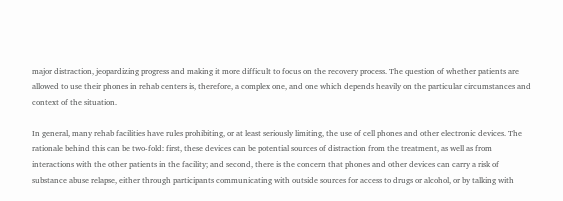major distraction, jeopardizing progress and making it more difficult to focus on the recovery process. The question of whether patients are allowed to use their phones in rehab centers is, therefore, a complex one, and one which depends heavily on the particular circumstances and context of the situation.

In general, many rehab facilities have rules prohibiting, or at least seriously limiting, the use of cell phones and other electronic devices. The rationale behind this can be two-fold: first, these devices can be potential sources of distraction from the treatment, as well as from interactions with the other patients in the facility; and second, there is the concern that phones and other devices can carry a risk of substance abuse relapse, either through participants communicating with outside sources for access to drugs or alcohol, or by talking with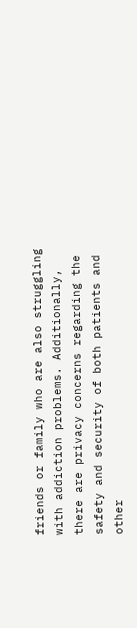friends or family who are also struggling with addiction problems. Additionally, there are privacy concerns regarding the safety and security of both patients and other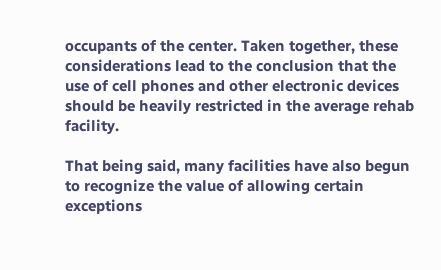occupants of the center. Taken together, these considerations lead to the conclusion that the use of cell phones and other electronic devices should be heavily restricted in the average rehab facility.

That being said, many facilities have also begun to recognize the value of allowing certain exceptions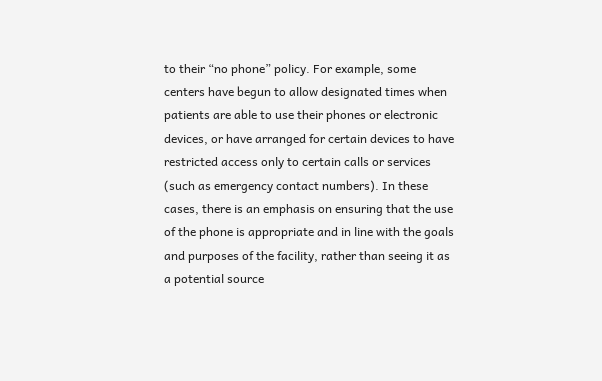to their “no phone” policy. For example, some centers have begun to allow designated times when patients are able to use their phones or electronic devices, or have arranged for certain devices to have restricted access only to certain calls or services (such as emergency contact numbers). In these cases, there is an emphasis on ensuring that the use of the phone is appropriate and in line with the goals and purposes of the facility, rather than seeing it as a potential source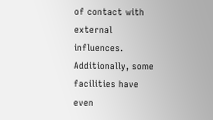of contact with external influences. Additionally, some facilities have even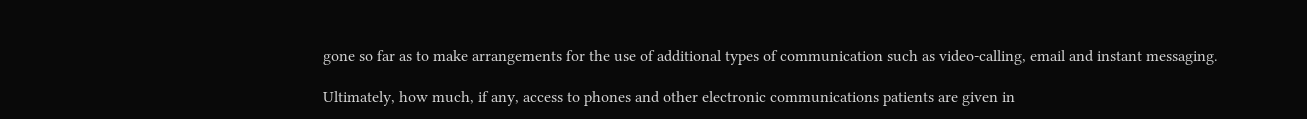gone so far as to make arrangements for the use of additional types of communication such as video-calling, email and instant messaging.

Ultimately, how much, if any, access to phones and other electronic communications patients are given in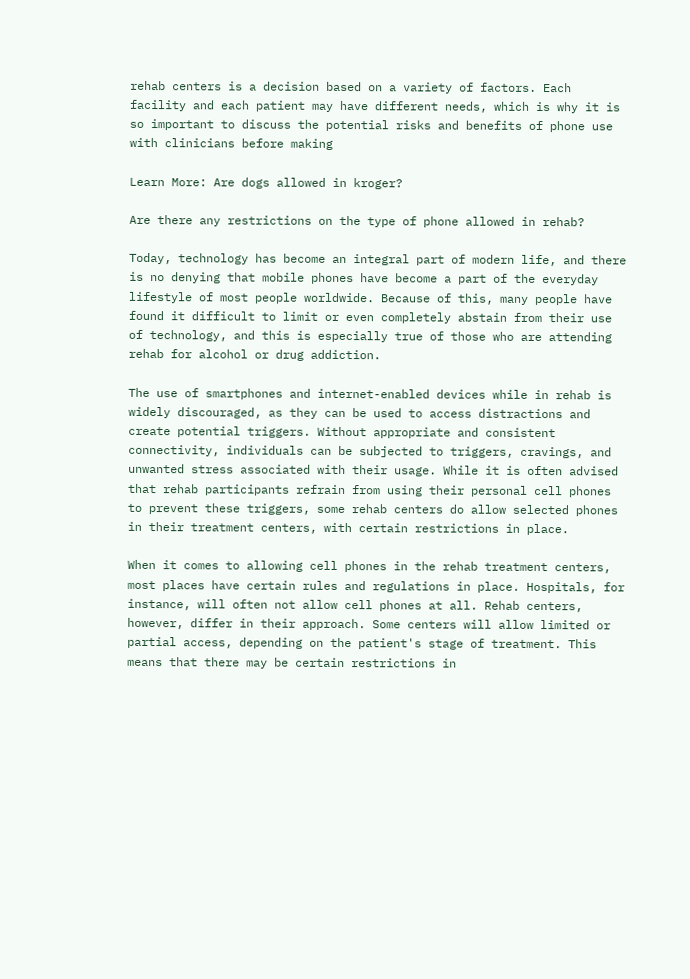rehab centers is a decision based on a variety of factors. Each facility and each patient may have different needs, which is why it is so important to discuss the potential risks and benefits of phone use with clinicians before making

Learn More: Are dogs allowed in kroger?

Are there any restrictions on the type of phone allowed in rehab?

Today, technology has become an integral part of modern life, and there is no denying that mobile phones have become a part of the everyday lifestyle of most people worldwide. Because of this, many people have found it difficult to limit or even completely abstain from their use of technology, and this is especially true of those who are attending rehab for alcohol or drug addiction.

The use of smartphones and internet-enabled devices while in rehab is widely discouraged, as they can be used to access distractions and create potential triggers. Without appropriate and consistent connectivity, individuals can be subjected to triggers, cravings, and unwanted stress associated with their usage. While it is often advised that rehab participants refrain from using their personal cell phones to prevent these triggers, some rehab centers do allow selected phones in their treatment centers, with certain restrictions in place.

When it comes to allowing cell phones in the rehab treatment centers, most places have certain rules and regulations in place. Hospitals, for instance, will often not allow cell phones at all. Rehab centers, however, differ in their approach. Some centers will allow limited or partial access, depending on the patient's stage of treatment. This means that there may be certain restrictions in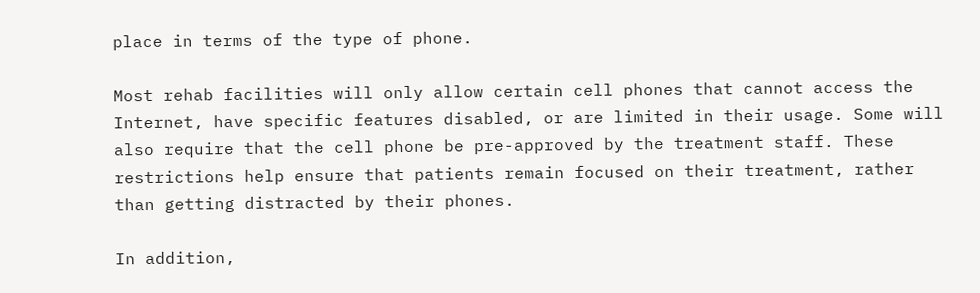place in terms of the type of phone.

Most rehab facilities will only allow certain cell phones that cannot access the Internet, have specific features disabled, or are limited in their usage. Some will also require that the cell phone be pre-approved by the treatment staff. These restrictions help ensure that patients remain focused on their treatment, rather than getting distracted by their phones.

In addition,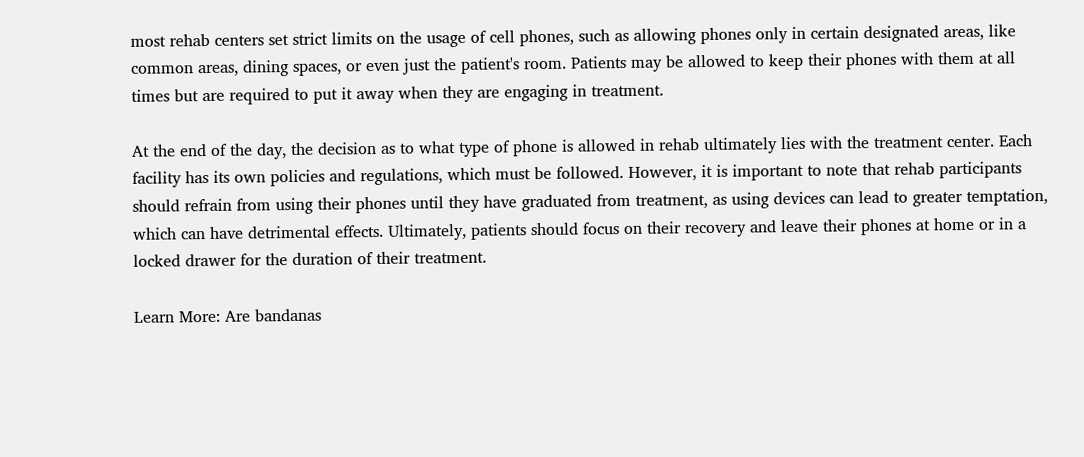most rehab centers set strict limits on the usage of cell phones, such as allowing phones only in certain designated areas, like common areas, dining spaces, or even just the patient's room. Patients may be allowed to keep their phones with them at all times but are required to put it away when they are engaging in treatment.

At the end of the day, the decision as to what type of phone is allowed in rehab ultimately lies with the treatment center. Each facility has its own policies and regulations, which must be followed. However, it is important to note that rehab participants should refrain from using their phones until they have graduated from treatment, as using devices can lead to greater temptation, which can have detrimental effects. Ultimately, patients should focus on their recovery and leave their phones at home or in a locked drawer for the duration of their treatment.

Learn More: Are bandanas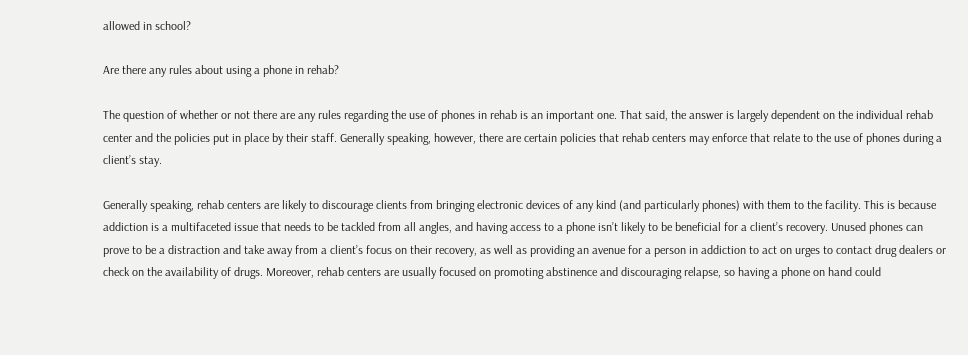allowed in school?

Are there any rules about using a phone in rehab?

The question of whether or not there are any rules regarding the use of phones in rehab is an important one. That said, the answer is largely dependent on the individual rehab center and the policies put in place by their staff. Generally speaking, however, there are certain policies that rehab centers may enforce that relate to the use of phones during a client’s stay.

Generally speaking, rehab centers are likely to discourage clients from bringing electronic devices of any kind (and particularly phones) with them to the facility. This is because addiction is a multifaceted issue that needs to be tackled from all angles, and having access to a phone isn’t likely to be beneficial for a client’s recovery. Unused phones can prove to be a distraction and take away from a client’s focus on their recovery, as well as providing an avenue for a person in addiction to act on urges to contact drug dealers or check on the availability of drugs. Moreover, rehab centers are usually focused on promoting abstinence and discouraging relapse, so having a phone on hand could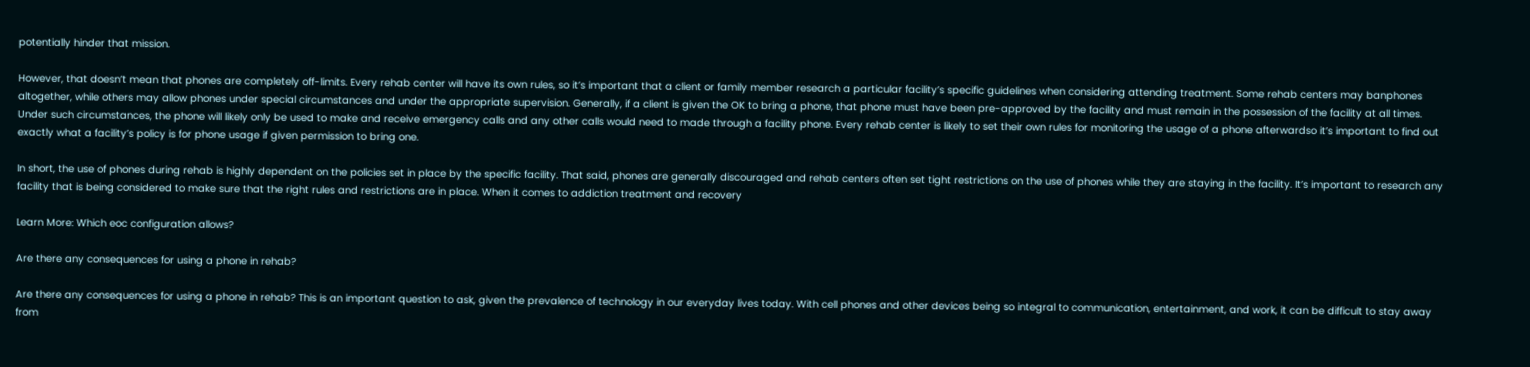potentially hinder that mission.

However, that doesn’t mean that phones are completely off-limits. Every rehab center will have its own rules, so it’s important that a client or family member research a particular facility’s specific guidelines when considering attending treatment. Some rehab centers may banphones altogether, while others may allow phones under special circumstances and under the appropriate supervision. Generally, if a client is given the OK to bring a phone, that phone must have been pre-approved by the facility and must remain in the possession of the facility at all times. Under such circumstances, the phone will likely only be used to make and receive emergency calls and any other calls would need to made through a facility phone. Every rehab center is likely to set their own rules for monitoring the usage of a phone afterwardso it’s important to find out exactly what a facility’s policy is for phone usage if given permission to bring one.

In short, the use of phones during rehab is highly dependent on the policies set in place by the specific facility. That said, phones are generally discouraged and rehab centers often set tight restrictions on the use of phones while they are staying in the facility. It’s important to research any facility that is being considered to make sure that the right rules and restrictions are in place. When it comes to addiction treatment and recovery

Learn More: Which eoc configuration allows?

Are there any consequences for using a phone in rehab?

Are there any consequences for using a phone in rehab? This is an important question to ask, given the prevalence of technology in our everyday lives today. With cell phones and other devices being so integral to communication, entertainment, and work, it can be difficult to stay away from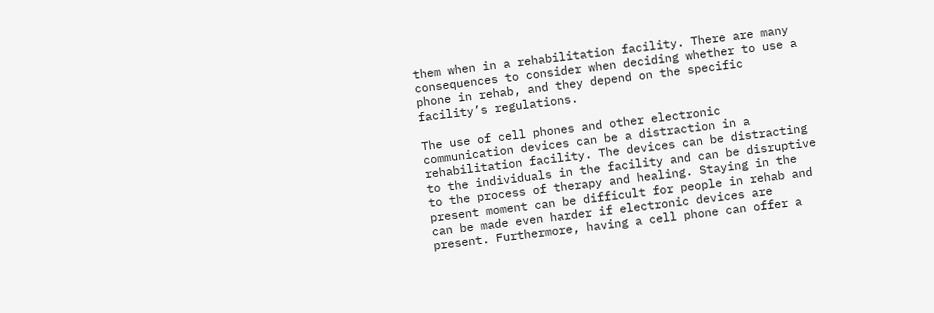them when in a rehabilitation facility. There are many consequences to consider when deciding whether to use a phone in rehab, and they depend on the specific facility’s regulations.

The use of cell phones and other electronic communication devices can be a distraction in a rehabilitation facility. The devices can be distracting to the individuals in the facility and can be disruptive to the process of therapy and healing. Staying in the present moment can be difficult for people in rehab and can be made even harder if electronic devices are present. Furthermore, having a cell phone can offer a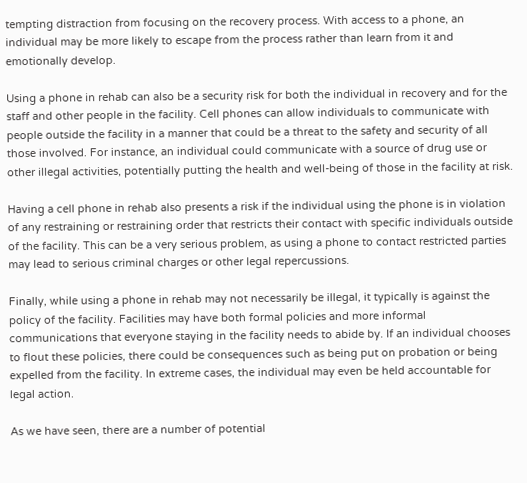tempting distraction from focusing on the recovery process. With access to a phone, an individual may be more likely to escape from the process rather than learn from it and emotionally develop.

Using a phone in rehab can also be a security risk for both the individual in recovery and for the staff and other people in the facility. Cell phones can allow individuals to communicate with people outside the facility in a manner that could be a threat to the safety and security of all those involved. For instance, an individual could communicate with a source of drug use or other illegal activities, potentially putting the health and well-being of those in the facility at risk.

Having a cell phone in rehab also presents a risk if the individual using the phone is in violation of any restraining or restraining order that restricts their contact with specific individuals outside of the facility. This can be a very serious problem, as using a phone to contact restricted parties may lead to serious criminal charges or other legal repercussions.

Finally, while using a phone in rehab may not necessarily be illegal, it typically is against the policy of the facility. Facilities may have both formal policies and more informal communications that everyone staying in the facility needs to abide by. If an individual chooses to flout these policies, there could be consequences such as being put on probation or being expelled from the facility. In extreme cases, the individual may even be held accountable for legal action.

As we have seen, there are a number of potential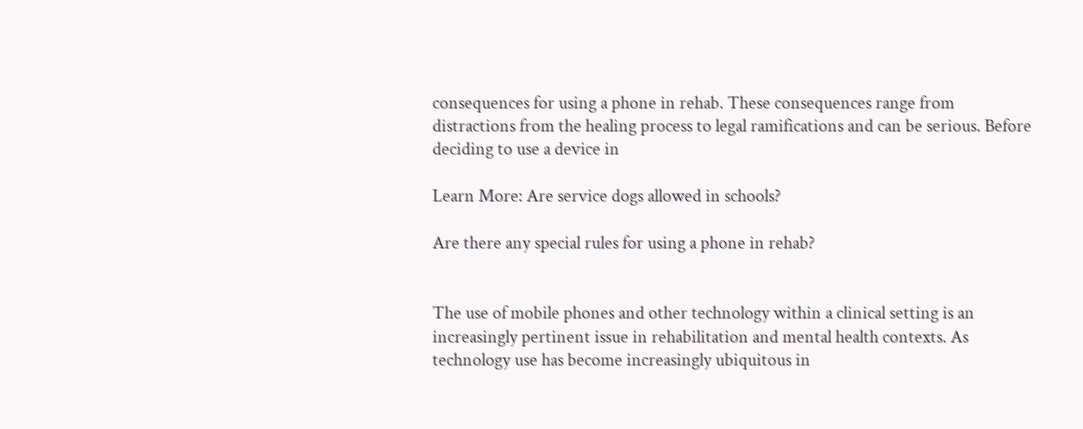consequences for using a phone in rehab. These consequences range from distractions from the healing process to legal ramifications and can be serious. Before deciding to use a device in

Learn More: Are service dogs allowed in schools?

Are there any special rules for using a phone in rehab?


The use of mobile phones and other technology within a clinical setting is an increasingly pertinent issue in rehabilitation and mental health contexts. As technology use has become increasingly ubiquitous in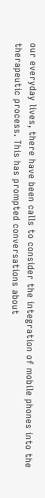our everyday lives, there have been calls to consider the integration of mobile phones into the therapeutic process. This has prompted conversations about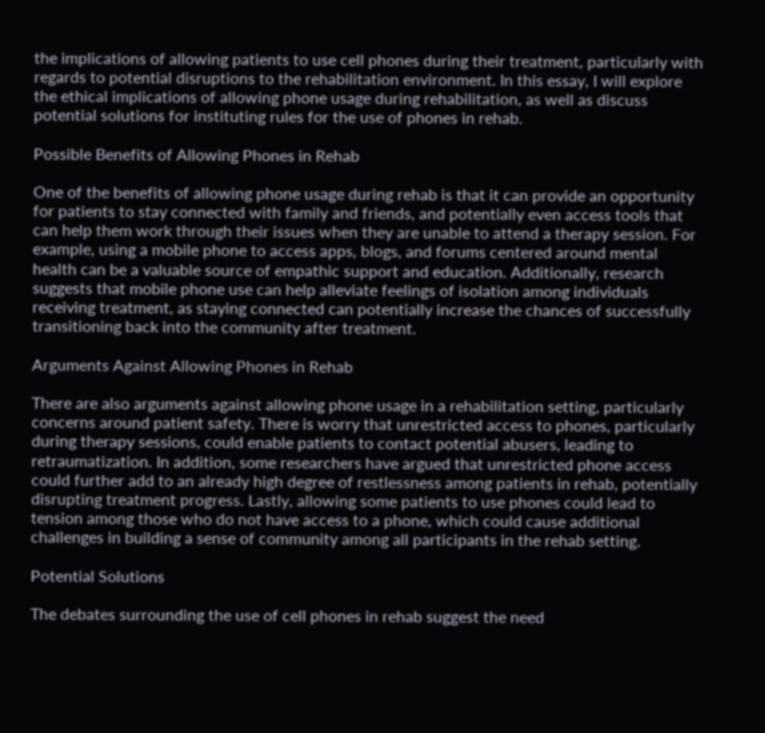the implications of allowing patients to use cell phones during their treatment, particularly with regards to potential disruptions to the rehabilitation environment. In this essay, I will explore the ethical implications of allowing phone usage during rehabilitation, as well as discuss potential solutions for instituting rules for the use of phones in rehab.

Possible Benefits of Allowing Phones in Rehab

One of the benefits of allowing phone usage during rehab is that it can provide an opportunity for patients to stay connected with family and friends, and potentially even access tools that can help them work through their issues when they are unable to attend a therapy session. For example, using a mobile phone to access apps, blogs, and forums centered around mental health can be a valuable source of empathic support and education. Additionally, research suggests that mobile phone use can help alleviate feelings of isolation among individuals receiving treatment, as staying connected can potentially increase the chances of successfully transitioning back into the community after treatment.

Arguments Against Allowing Phones in Rehab

There are also arguments against allowing phone usage in a rehabilitation setting, particularly concerns around patient safety. There is worry that unrestricted access to phones, particularly during therapy sessions, could enable patients to contact potential abusers, leading to retraumatization. In addition, some researchers have argued that unrestricted phone access could further add to an already high degree of restlessness among patients in rehab, potentially disrupting treatment progress. Lastly, allowing some patients to use phones could lead to tension among those who do not have access to a phone, which could cause additional challenges in building a sense of community among all participants in the rehab setting.

Potential Solutions

The debates surrounding the use of cell phones in rehab suggest the need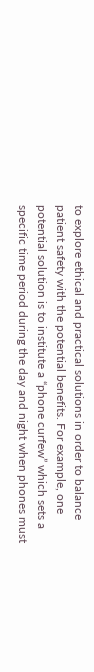to explore ethical and practical solutions in order to balance patient safety with the potential benefits. For example, one potential solution is to institute a “phone curfew” which sets a specific time period during the day and night when phones must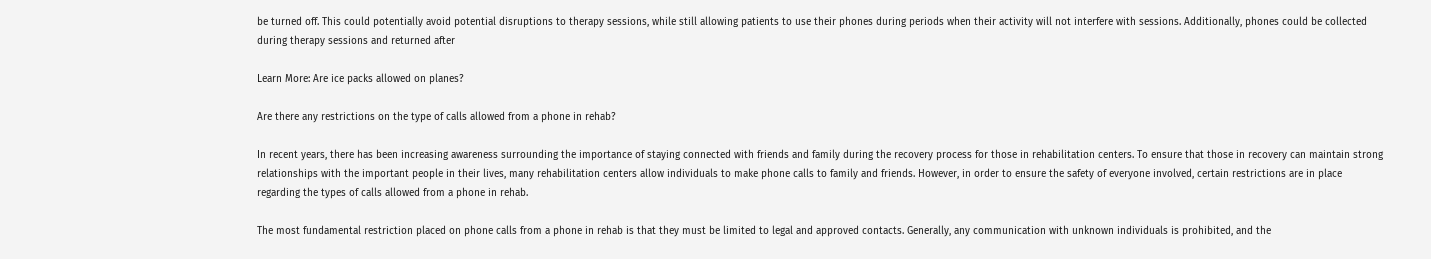be turned off. This could potentially avoid potential disruptions to therapy sessions, while still allowing patients to use their phones during periods when their activity will not interfere with sessions. Additionally, phones could be collected during therapy sessions and returned after

Learn More: Are ice packs allowed on planes?

Are there any restrictions on the type of calls allowed from a phone in rehab?

In recent years, there has been increasing awareness surrounding the importance of staying connected with friends and family during the recovery process for those in rehabilitation centers. To ensure that those in recovery can maintain strong relationships with the important people in their lives, many rehabilitation centers allow individuals to make phone calls to family and friends. However, in order to ensure the safety of everyone involved, certain restrictions are in place regarding the types of calls allowed from a phone in rehab.

The most fundamental restriction placed on phone calls from a phone in rehab is that they must be limited to legal and approved contacts. Generally, any communication with unknown individuals is prohibited, and the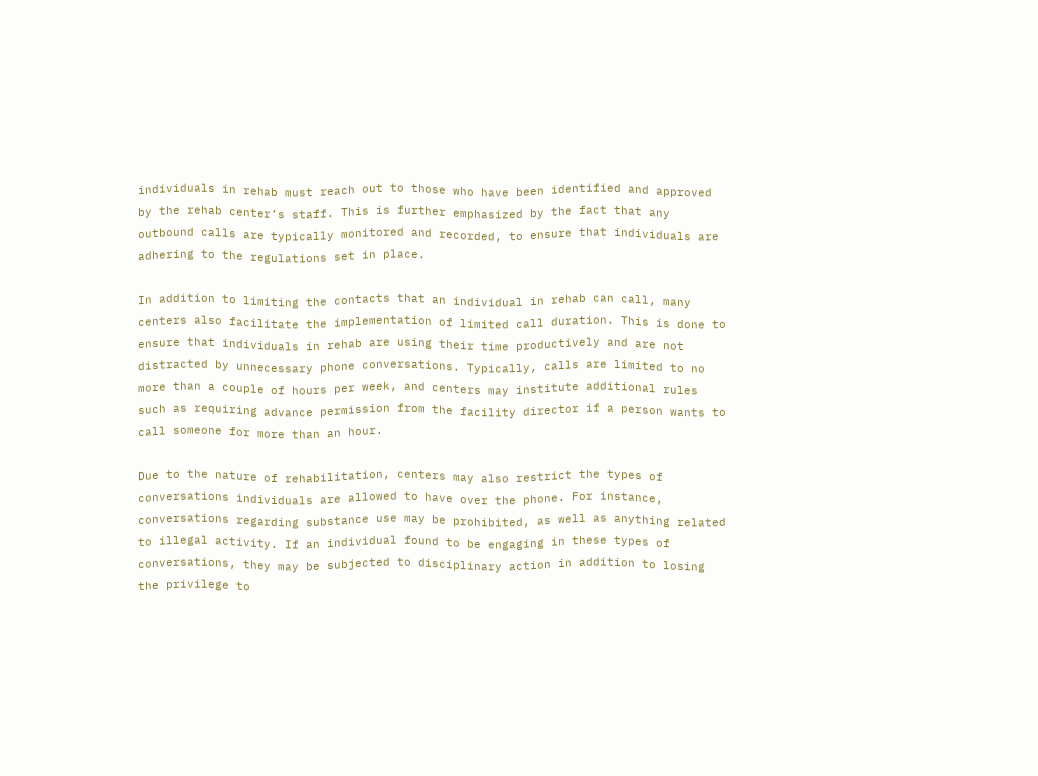individuals in rehab must reach out to those who have been identified and approved by the rehab center’s staff. This is further emphasized by the fact that any outbound calls are typically monitored and recorded, to ensure that individuals are adhering to the regulations set in place.

In addition to limiting the contacts that an individual in rehab can call, many centers also facilitate the implementation of limited call duration. This is done to ensure that individuals in rehab are using their time productively and are not distracted by unnecessary phone conversations. Typically, calls are limited to no more than a couple of hours per week, and centers may institute additional rules such as requiring advance permission from the facility director if a person wants to call someone for more than an hour.

Due to the nature of rehabilitation, centers may also restrict the types of conversations individuals are allowed to have over the phone. For instance, conversations regarding substance use may be prohibited, as well as anything related to illegal activity. If an individual found to be engaging in these types of conversations, they may be subjected to disciplinary action in addition to losing the privilege to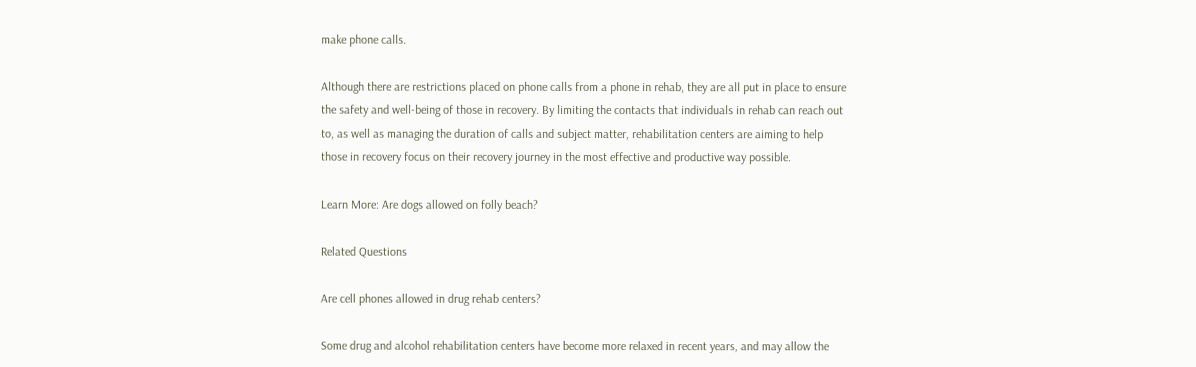make phone calls.

Although there are restrictions placed on phone calls from a phone in rehab, they are all put in place to ensure the safety and well-being of those in recovery. By limiting the contacts that individuals in rehab can reach out to, as well as managing the duration of calls and subject matter, rehabilitation centers are aiming to help those in recovery focus on their recovery journey in the most effective and productive way possible.

Learn More: Are dogs allowed on folly beach?

Related Questions

Are cell phones allowed in drug rehab centers?

Some drug and alcohol rehabilitation centers have become more relaxed in recent years, and may allow the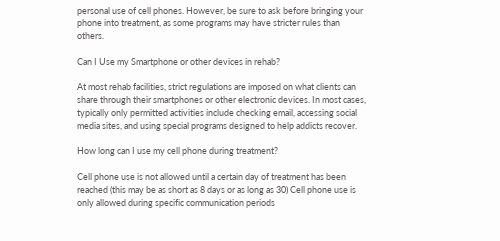personal use of cell phones. However, be sure to ask before bringing your phone into treatment, as some programs may have stricter rules than others.

Can I Use my Smartphone or other devices in rehab?

At most rehab facilities, strict regulations are imposed on what clients can share through their smartphones or other electronic devices. In most cases, typically only permitted activities include checking email, accessing social media sites, and using special programs designed to help addicts recover.

How long can I use my cell phone during treatment?

Cell phone use is not allowed until a certain day of treatment has been reached (this may be as short as 8 days or as long as 30) Cell phone use is only allowed during specific communication periods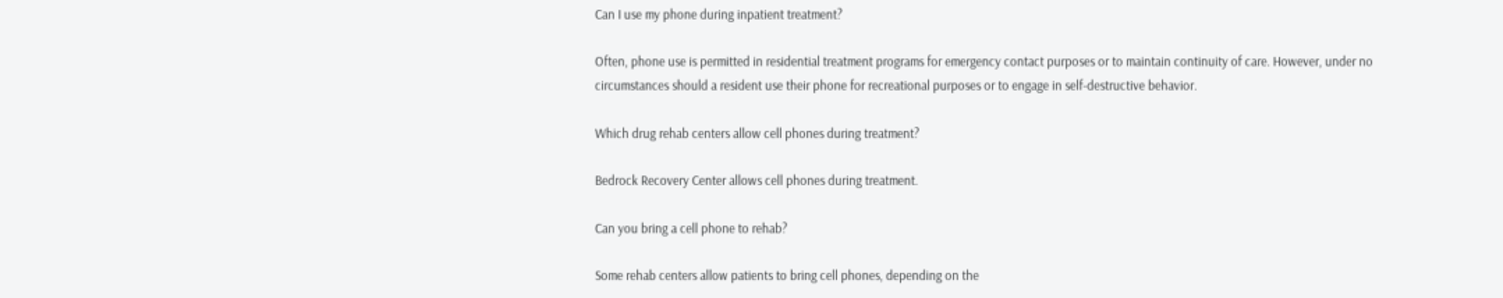Can I use my phone during inpatient treatment?

Often, phone use is permitted in residential treatment programs for emergency contact purposes or to maintain continuity of care. However, under no circumstances should a resident use their phone for recreational purposes or to engage in self-destructive behavior.

Which drug rehab centers allow cell phones during treatment?

Bedrock Recovery Center allows cell phones during treatment.

Can you bring a cell phone to rehab?

Some rehab centers allow patients to bring cell phones, depending on the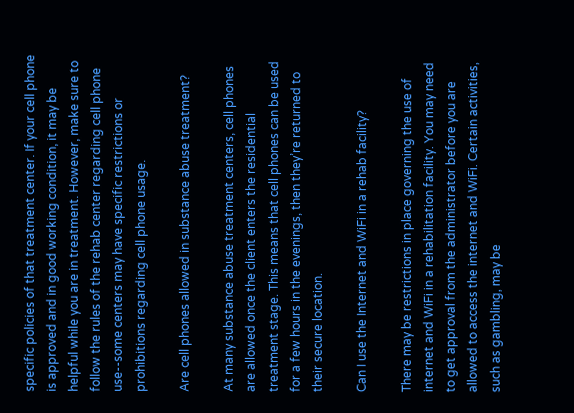specific policies of that treatment center. If your cell phone is approved and in good working condition, it may be helpful while you are in treatment. However, make sure to follow the rules of the rehab center regarding cell phone use--some centers may have specific restrictions or prohibitions regarding cell phone usage.

Are cell phones allowed in substance abuse treatment?

At many substance abuse treatment centers, cell phones are allowed once the client enters the residential treatment stage. This means that cell phones can be used for a few hours in the evenings, then they’re returned to their secure location.

Can I use the Internet and WiFi in a rehab facility?

There may be restrictions in place governing the use of internet and WiFi in a rehabilitation facility. You may need to get approval from the administrator before you are allowed to access the internet and WiFi. Certain activities, such as gambling, may be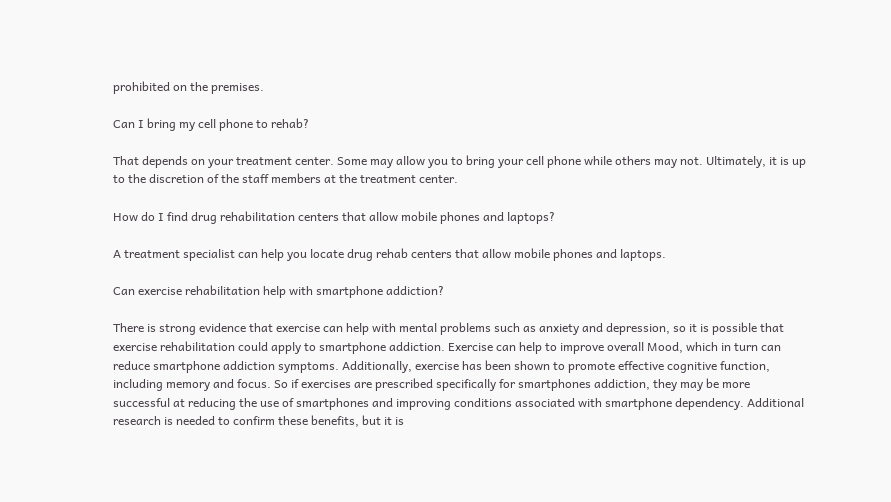prohibited on the premises.

Can I bring my cell phone to rehab?

That depends on your treatment center. Some may allow you to bring your cell phone while others may not. Ultimately, it is up to the discretion of the staff members at the treatment center.

How do I find drug rehabilitation centers that allow mobile phones and laptops?

A treatment specialist can help you locate drug rehab centers that allow mobile phones and laptops.

Can exercise rehabilitation help with smartphone addiction?

There is strong evidence that exercise can help with mental problems such as anxiety and depression, so it is possible that exercise rehabilitation could apply to smartphone addiction. Exercise can help to improve overall Mood, which in turn can reduce smartphone addiction symptoms. Additionally, exercise has been shown to promote effective cognitive function, including memory and focus. So if exercises are prescribed specifically for smartphones addiction, they may be more successful at reducing the use of smartphones and improving conditions associated with smartphone dependency. Additional research is needed to confirm these benefits, but it is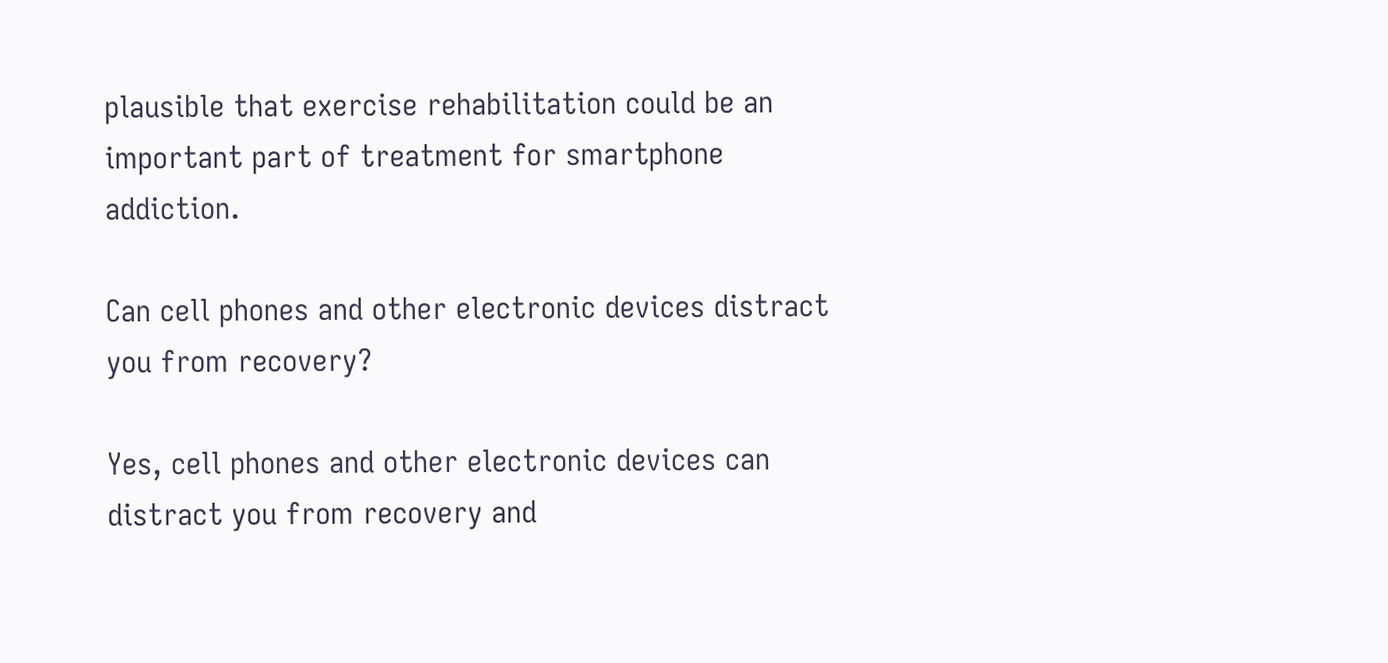plausible that exercise rehabilitation could be an important part of treatment for smartphone addiction.

Can cell phones and other electronic devices distract you from recovery?

Yes, cell phones and other electronic devices can distract you from recovery and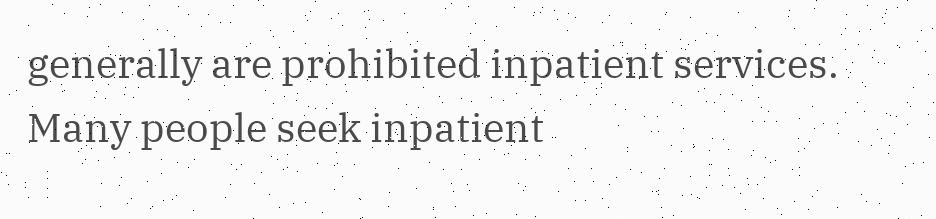generally are prohibited inpatient services. Many people seek inpatient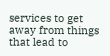services to get away from things that lead to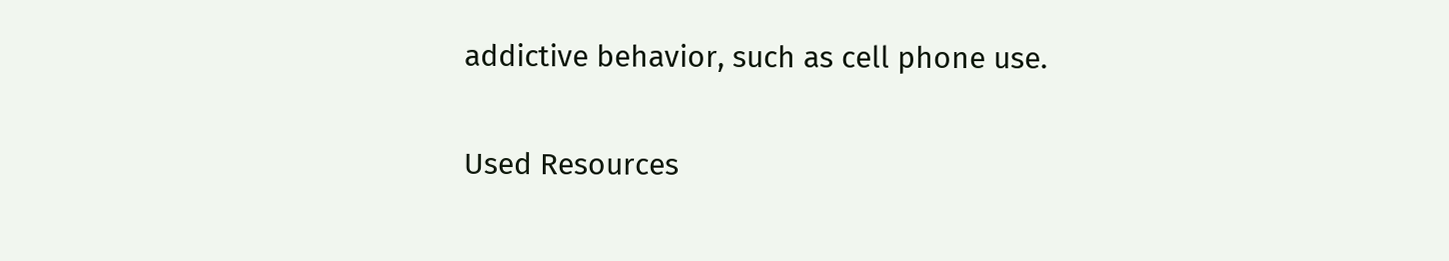addictive behavior, such as cell phone use.

Used Resources